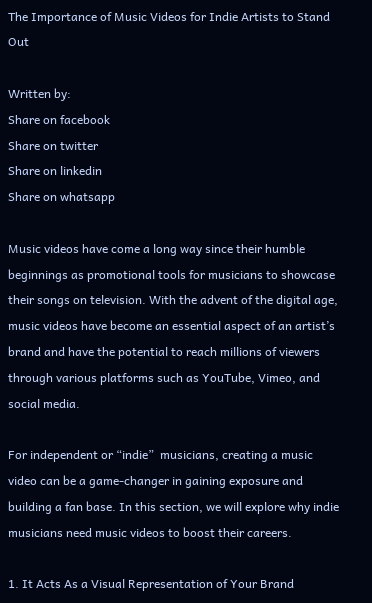The Importance of Music Videos for Indie Artists to Stand Out

Written by:
Share on facebook
Share on twitter
Share on linkedin
Share on whatsapp

Music videos have come a long way since their humble beginnings as promotional tools for musicians to showcase their songs on television. With the advent of the digital age, music videos have become an essential aspect of an artist’s brand and have the potential to reach millions of viewers through various platforms such as YouTube, Vimeo, and social media.

For independent or “indie”  musicians, creating a music video can be a game-changer in gaining exposure and building a fan base. In this section, we will explore why indie musicians need music videos to boost their careers.

1. It Acts As a Visual Representation of Your Brand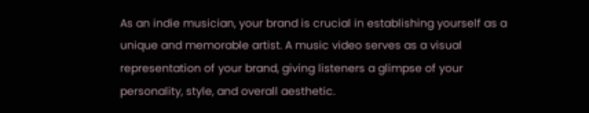As an indie musician, your brand is crucial in establishing yourself as a unique and memorable artist. A music video serves as a visual representation of your brand, giving listeners a glimpse of your personality, style, and overall aesthetic.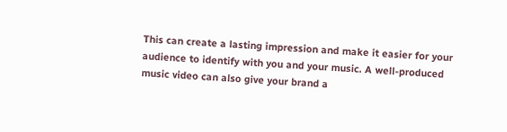This can create a lasting impression and make it easier for your audience to identify with you and your music. A well-produced music video can also give your brand a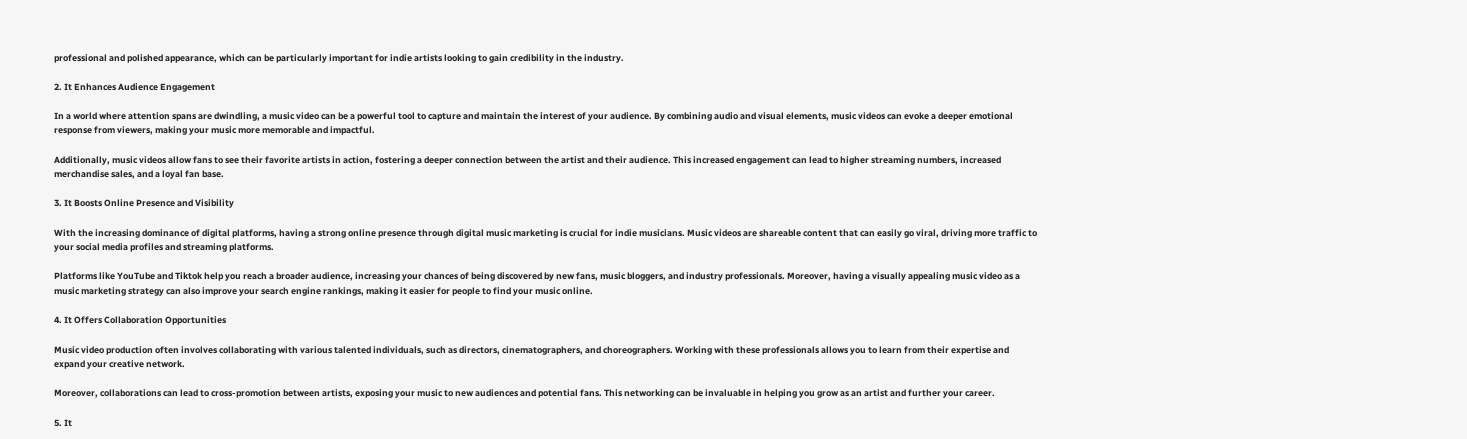professional and polished appearance, which can be particularly important for indie artists looking to gain credibility in the industry.

2. It Enhances Audience Engagement

In a world where attention spans are dwindling, a music video can be a powerful tool to capture and maintain the interest of your audience. By combining audio and visual elements, music videos can evoke a deeper emotional response from viewers, making your music more memorable and impactful.

Additionally, music videos allow fans to see their favorite artists in action, fostering a deeper connection between the artist and their audience. This increased engagement can lead to higher streaming numbers, increased merchandise sales, and a loyal fan base.

3. It Boosts Online Presence and Visibility

With the increasing dominance of digital platforms, having a strong online presence through digital music marketing is crucial for indie musicians. Music videos are shareable content that can easily go viral, driving more traffic to your social media profiles and streaming platforms.

Platforms like YouTube and Tiktok help you reach a broader audience, increasing your chances of being discovered by new fans, music bloggers, and industry professionals. Moreover, having a visually appealing music video as a music marketing strategy can also improve your search engine rankings, making it easier for people to find your music online.

4. It Offers Collaboration Opportunities

Music video production often involves collaborating with various talented individuals, such as directors, cinematographers, and choreographers. Working with these professionals allows you to learn from their expertise and expand your creative network.

Moreover, collaborations can lead to cross-promotion between artists, exposing your music to new audiences and potential fans. This networking can be invaluable in helping you grow as an artist and further your career.

5. It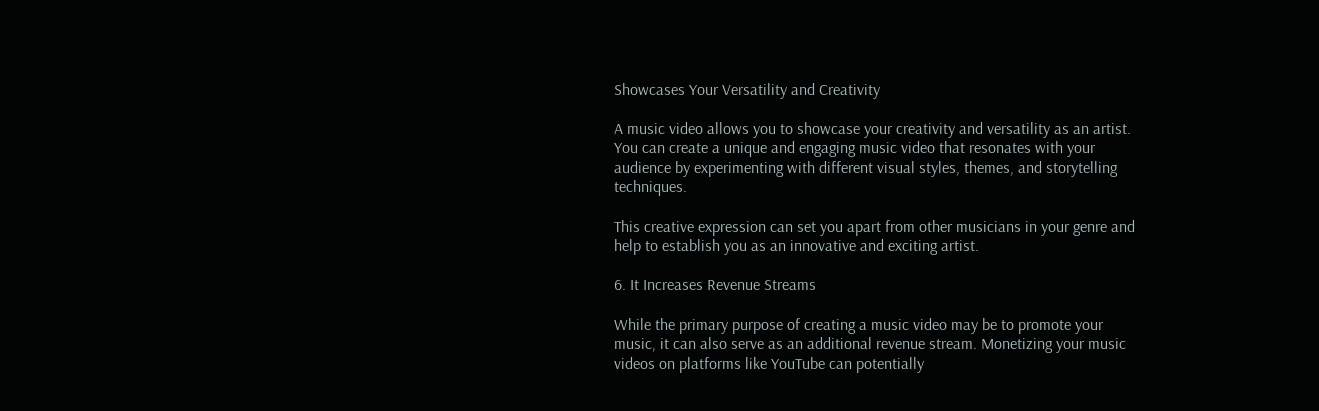Showcases Your Versatility and Creativity

A music video allows you to showcase your creativity and versatility as an artist. You can create a unique and engaging music video that resonates with your audience by experimenting with different visual styles, themes, and storytelling techniques.

This creative expression can set you apart from other musicians in your genre and help to establish you as an innovative and exciting artist.

6. It Increases Revenue Streams

While the primary purpose of creating a music video may be to promote your music, it can also serve as an additional revenue stream. Monetizing your music videos on platforms like YouTube can potentially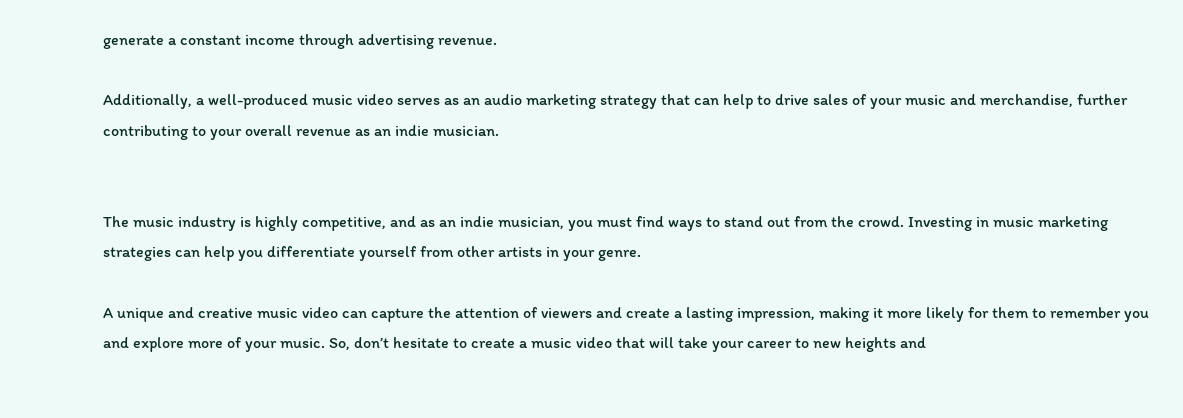generate a constant income through advertising revenue.

Additionally, a well-produced music video serves as an audio marketing strategy that can help to drive sales of your music and merchandise, further contributing to your overall revenue as an indie musician.


The music industry is highly competitive, and as an indie musician, you must find ways to stand out from the crowd. Investing in music marketing strategies can help you differentiate yourself from other artists in your genre.

A unique and creative music video can capture the attention of viewers and create a lasting impression, making it more likely for them to remember you and explore more of your music. So, don’t hesitate to create a music video that will take your career to new heights and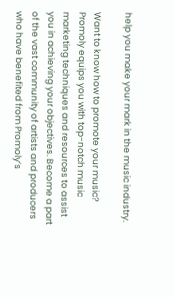help you make your mark in the music industry.

Want to know how to promote your music? Promoly equips you with top-notch music marketing techniques and resources to assist you in achieving your objectives. Become a part of the vast community of artists and producers who have benefited from Promoly’s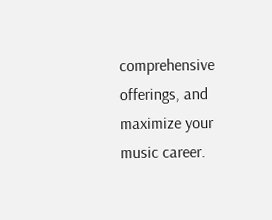comprehensive offerings, and maximize your music career.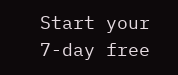Start your 7-day free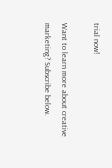trial now!

Want to learn more about creative marketing? Subscribe below.